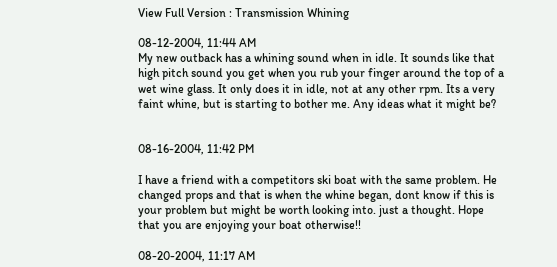View Full Version : Transmission Whining

08-12-2004, 11:44 AM
My new outback has a whining sound when in idle. It sounds like that high pitch sound you get when you rub your finger around the top of a wet wine glass. It only does it in idle, not at any other rpm. Its a very faint whine, but is starting to bother me. Any ideas what it might be?


08-16-2004, 11:42 PM

I have a friend with a competitors ski boat with the same problem. He changed props and that is when the whine began, dont know if this is your problem but might be worth looking into. just a thought. Hope that you are enjoying your boat otherwise!!

08-20-2004, 11:17 AM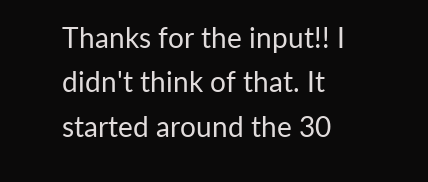Thanks for the input!! I didn't think of that. It started around the 30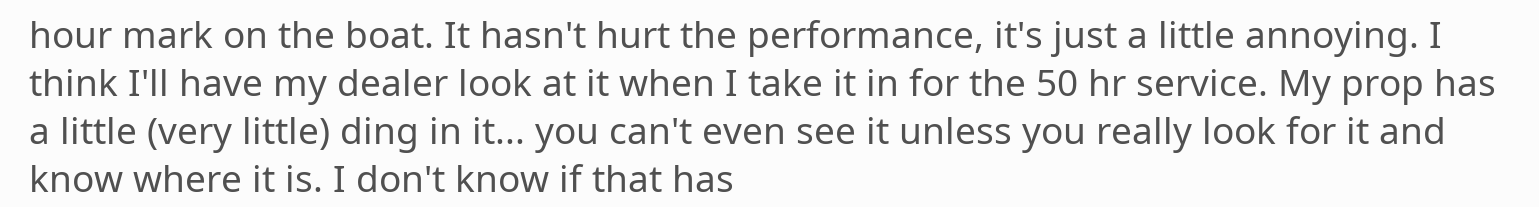hour mark on the boat. It hasn't hurt the performance, it's just a little annoying. I think I'll have my dealer look at it when I take it in for the 50 hr service. My prop has a little (very little) ding in it... you can't even see it unless you really look for it and know where it is. I don't know if that has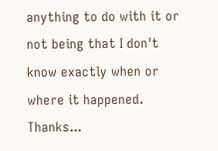anything to do with it or not being that I don't know exactly when or where it happened. Thanks...